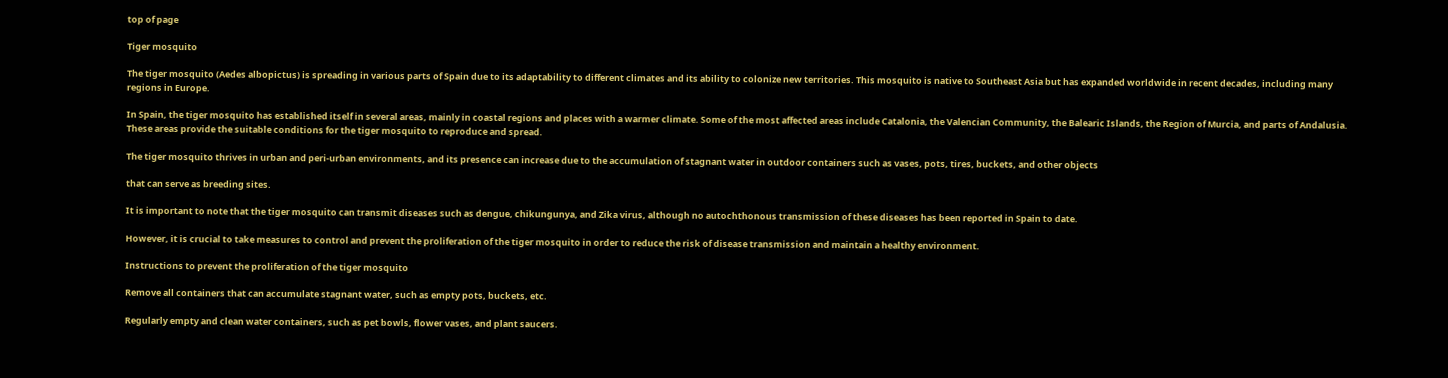top of page

Tiger mosquito

The tiger mosquito (Aedes albopictus) is spreading in various parts of Spain due to its adaptability to different climates and its ability to colonize new territories. This mosquito is native to Southeast Asia but has expanded worldwide in recent decades, including many regions in Europe.

In Spain, the tiger mosquito has established itself in several areas, mainly in coastal regions and places with a warmer climate. Some of the most affected areas include Catalonia, the Valencian Community, the Balearic Islands, the Region of Murcia, and parts of Andalusia. These areas provide the suitable conditions for the tiger mosquito to reproduce and spread.

The tiger mosquito thrives in urban and peri-urban environments, and its presence can increase due to the accumulation of stagnant water in outdoor containers such as vases, pots, tires, buckets, and other objects

that can serve as breeding sites.

It is important to note that the tiger mosquito can transmit diseases such as dengue, chikungunya, and Zika virus, although no autochthonous transmission of these diseases has been reported in Spain to date.

However, it is crucial to take measures to control and prevent the proliferation of the tiger mosquito in order to reduce the risk of disease transmission and maintain a healthy environment.

Instructions to prevent the proliferation of the tiger mosquito

Remove all containers that can accumulate stagnant water, such as empty pots, buckets, etc.

Regularly empty and clean water containers, such as pet bowls, flower vases, and plant saucers.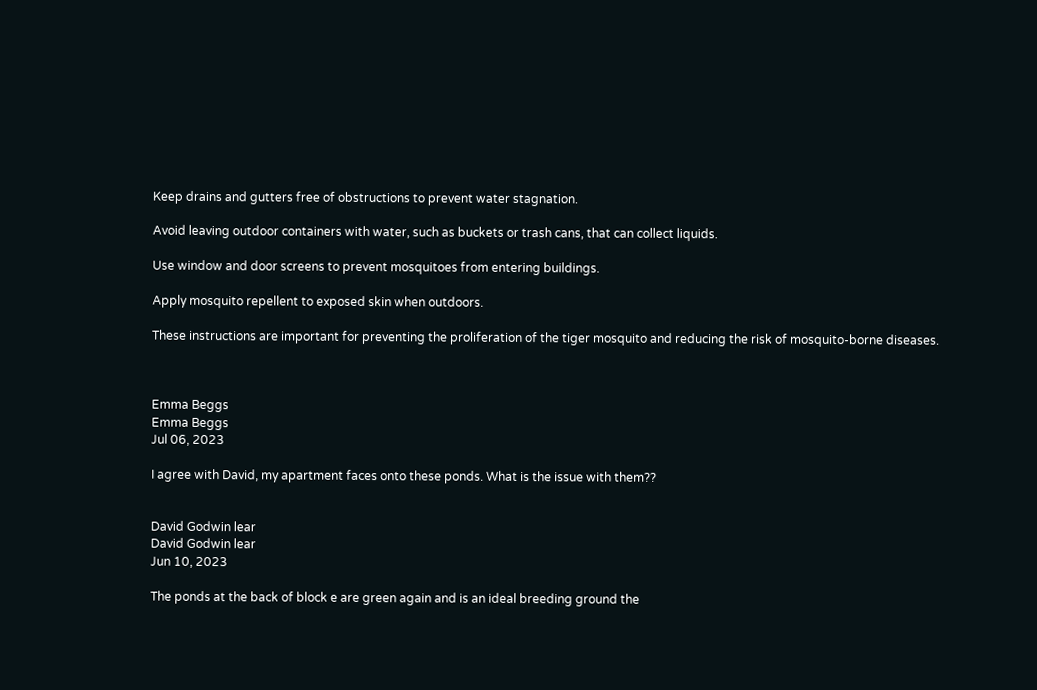Keep drains and gutters free of obstructions to prevent water stagnation.

Avoid leaving outdoor containers with water, such as buckets or trash cans, that can collect liquids.

Use window and door screens to prevent mosquitoes from entering buildings.

Apply mosquito repellent to exposed skin when outdoors.

These instructions are important for preventing the proliferation of the tiger mosquito and reducing the risk of mosquito-borne diseases.



Emma Beggs
Emma Beggs
Jul 06, 2023

I agree with David, my apartment faces onto these ponds. What is the issue with them??


David Godwin lear
David Godwin lear
Jun 10, 2023

The ponds at the back of block e are green again and is an ideal breeding ground the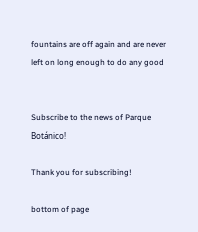fountains are off again and are never left on long enough to do any good


Subscribe to the news of Parque Botánico!

Thank you for subscribing!

bottom of page